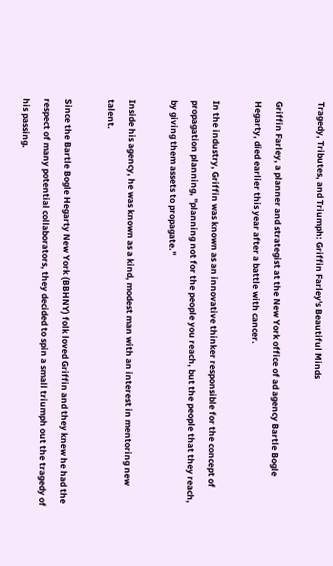Tragedy, Tributes, and Triumph: Griffin Farley's Beautiful Minds

Griffin Farley, a planner and strategist at the New York office of ad agency Bartle Bogle Hegarty, died earlier this year after a battle with cancer.

In the industry, Griffin was known as an innovative thinker responsible for the concept of propagation planning, "planning not for the people you reach, but the people that they reach, by giving them assets to propagate."

Inside his agency, he was known as a kind, modest man with an interest in mentoring new talent.

Since the Bartle Bogle Hegarty New York (BBHNY) folk loved Griffin and they knew he had the respect of many potential collaborators, they decided to spin a small triumph out the tragedy of his passing.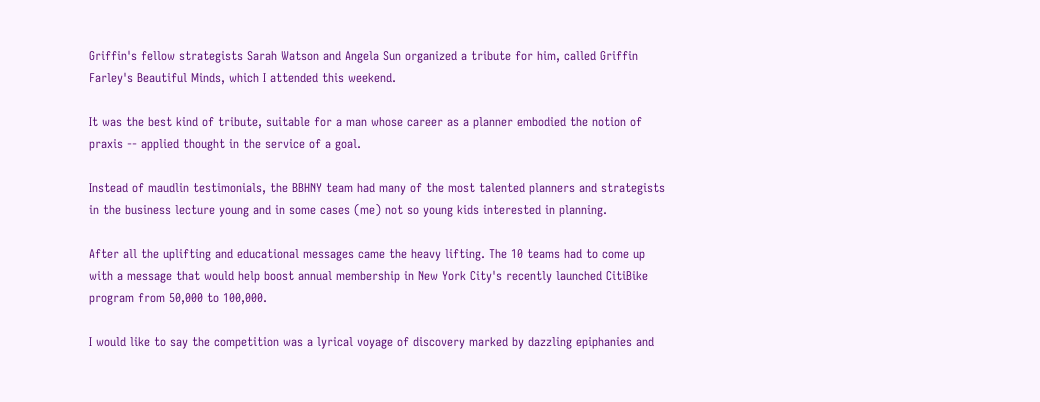Griffin's fellow strategists Sarah Watson and Angela Sun organized a tribute for him, called Griffin Farley's Beautiful Minds, which I attended this weekend.

It was the best kind of tribute, suitable for a man whose career as a planner embodied the notion of praxis -- applied thought in the service of a goal.

Instead of maudlin testimonials, the BBHNY team had many of the most talented planners and strategists in the business lecture young and in some cases (me) not so young kids interested in planning.

After all the uplifting and educational messages came the heavy lifting. The 10 teams had to come up with a message that would help boost annual membership in New York City's recently launched CitiBike program from 50,000 to 100,000.

I would like to say the competition was a lyrical voyage of discovery marked by dazzling epiphanies and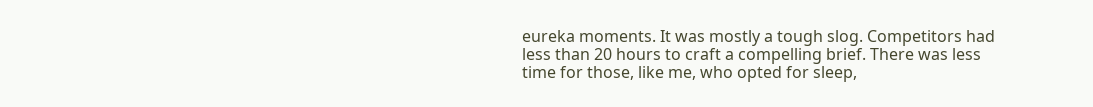eureka moments. It was mostly a tough slog. Competitors had less than 20 hours to craft a compelling brief. There was less time for those, like me, who opted for sleep,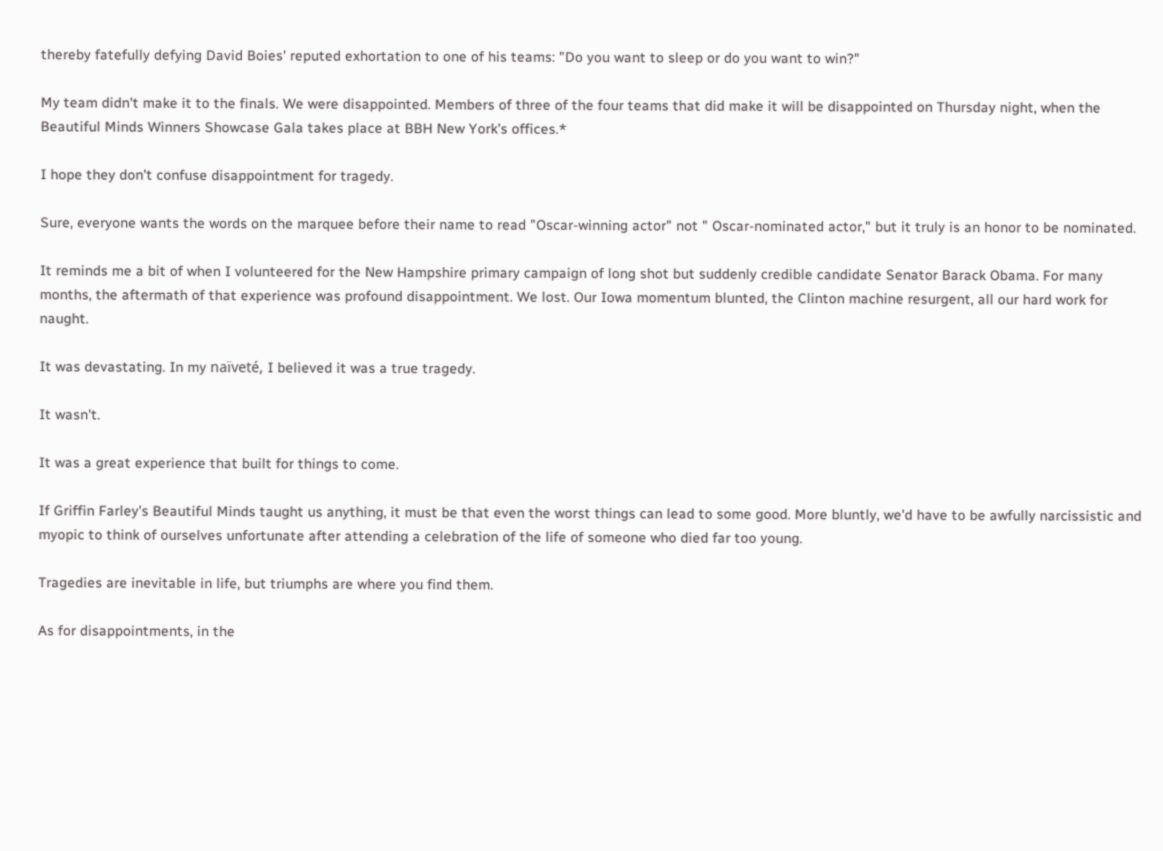thereby fatefully defying David Boies' reputed exhortation to one of his teams: "Do you want to sleep or do you want to win?"

My team didn't make it to the finals. We were disappointed. Members of three of the four teams that did make it will be disappointed on Thursday night, when the Beautiful Minds Winners Showcase Gala takes place at BBH New York's offices.*

I hope they don't confuse disappointment for tragedy.

Sure, everyone wants the words on the marquee before their name to read "Oscar-winning actor" not " Oscar-nominated actor," but it truly is an honor to be nominated.

It reminds me a bit of when I volunteered for the New Hampshire primary campaign of long shot but suddenly credible candidate Senator Barack Obama. For many months, the aftermath of that experience was profound disappointment. We lost. Our Iowa momentum blunted, the Clinton machine resurgent, all our hard work for naught.

It was devastating. In my naïveté, I believed it was a true tragedy.

It wasn't.

It was a great experience that built for things to come.

If Griffin Farley's Beautiful Minds taught us anything, it must be that even the worst things can lead to some good. More bluntly, we'd have to be awfully narcissistic and myopic to think of ourselves unfortunate after attending a celebration of the life of someone who died far too young.

Tragedies are inevitable in life, but triumphs are where you find them.

As for disappointments, in the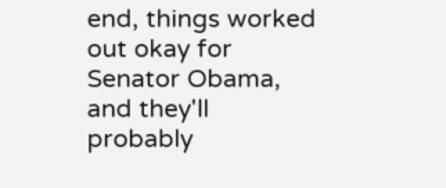end, things worked out okay for Senator Obama, and they'll probably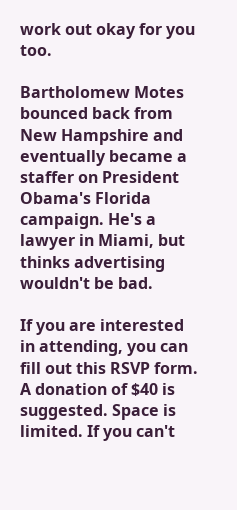work out okay for you too.

Bartholomew Motes bounced back from New Hampshire and eventually became a staffer on President Obama's Florida campaign. He's a lawyer in Miami, but thinks advertising wouldn't be bad.

If you are interested in attending, you can fill out this RSVP form. A donation of $40 is suggested. Space is limited. If you can't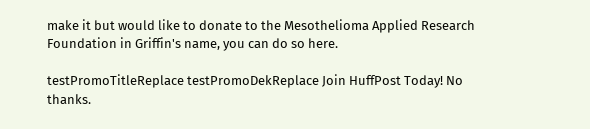make it but would like to donate to the Mesothelioma Applied Research Foundation in Griffin's name, you can do so here.

testPromoTitleReplace testPromoDekReplace Join HuffPost Today! No thanks.